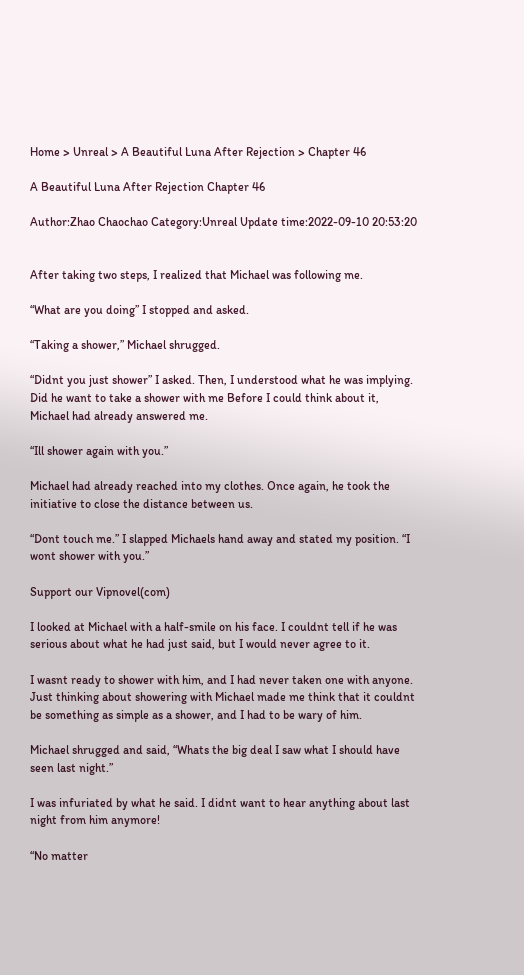Home > Unreal > A Beautiful Luna After Rejection > Chapter 46

A Beautiful Luna After Rejection Chapter 46

Author:Zhao Chaochao Category:Unreal Update time:2022-09-10 20:53:20


After taking two steps, I realized that Michael was following me.

“What are you doing” I stopped and asked.

“Taking a shower,” Michael shrugged.

“Didnt you just shower” I asked. Then, I understood what he was implying. Did he want to take a shower with me Before I could think about it, Michael had already answered me.

“Ill shower again with you.”

Michael had already reached into my clothes. Once again, he took the initiative to close the distance between us.

“Dont touch me.” I slapped Michaels hand away and stated my position. “I wont shower with you.”

Support our Vipnovel(com)

I looked at Michael with a half-smile on his face. I couldnt tell if he was serious about what he had just said, but I would never agree to it.

I wasnt ready to shower with him, and I had never taken one with anyone. Just thinking about showering with Michael made me think that it couldnt be something as simple as a shower, and I had to be wary of him.

Michael shrugged and said, “Whats the big deal I saw what I should have seen last night.”

I was infuriated by what he said. I didnt want to hear anything about last night from him anymore!

“No matter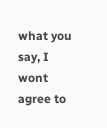what you say, I wont agree to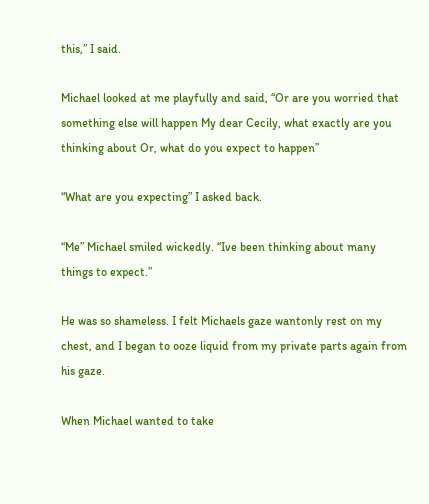this,” I said.

Michael looked at me playfully and said, “Or are you worried that something else will happen My dear Cecily, what exactly are you thinking about Or, what do you expect to happen”

“What are you expecting” I asked back.

“Me” Michael smiled wickedly. “Ive been thinking about many things to expect.”

He was so shameless. I felt Michaels gaze wantonly rest on my chest, and I began to ooze liquid from my private parts again from his gaze.

When Michael wanted to take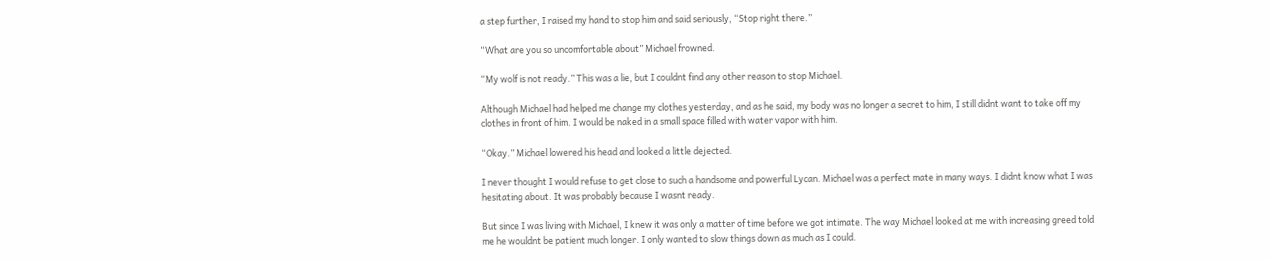a step further, I raised my hand to stop him and said seriously, “Stop right there.”

“What are you so uncomfortable about” Michael frowned.

“My wolf is not ready.” This was a lie, but I couldnt find any other reason to stop Michael.

Although Michael had helped me change my clothes yesterday, and as he said, my body was no longer a secret to him, I still didnt want to take off my clothes in front of him. I would be naked in a small space filled with water vapor with him.

“Okay.” Michael lowered his head and looked a little dejected.

I never thought I would refuse to get close to such a handsome and powerful Lycan. Michael was a perfect mate in many ways. I didnt know what I was hesitating about. It was probably because I wasnt ready.

But since I was living with Michael, I knew it was only a matter of time before we got intimate. The way Michael looked at me with increasing greed told me he wouldnt be patient much longer. I only wanted to slow things down as much as I could.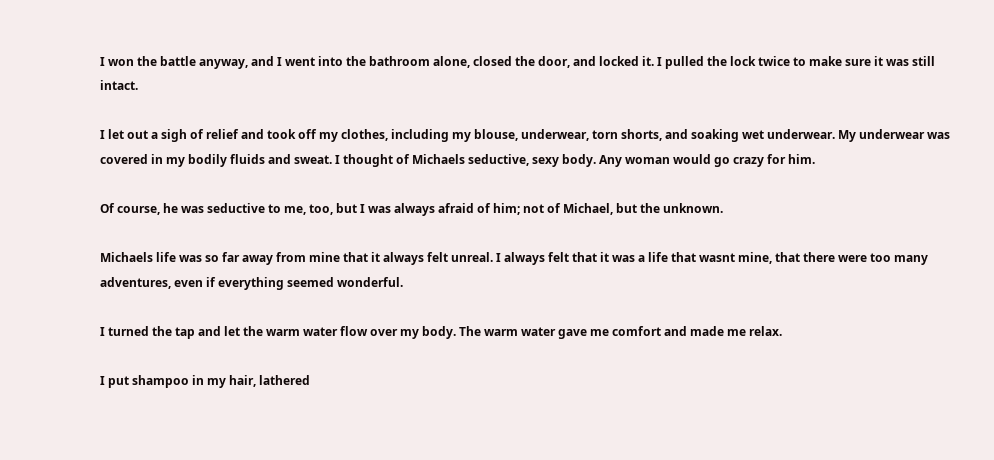I won the battle anyway, and I went into the bathroom alone, closed the door, and locked it. I pulled the lock twice to make sure it was still intact.

I let out a sigh of relief and took off my clothes, including my blouse, underwear, torn shorts, and soaking wet underwear. My underwear was covered in my bodily fluids and sweat. I thought of Michaels seductive, sexy body. Any woman would go crazy for him.

Of course, he was seductive to me, too, but I was always afraid of him; not of Michael, but the unknown.

Michaels life was so far away from mine that it always felt unreal. I always felt that it was a life that wasnt mine, that there were too many adventures, even if everything seemed wonderful.

I turned the tap and let the warm water flow over my body. The warm water gave me comfort and made me relax.

I put shampoo in my hair, lathered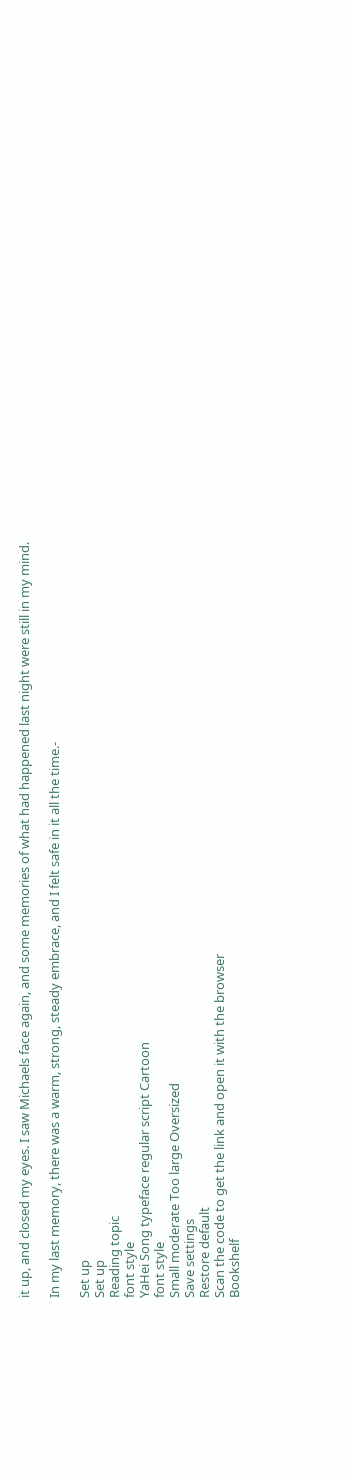it up, and closed my eyes. I saw Michaels face again, and some memories of what had happened last night were still in my mind.

In my last memory, there was a warm, strong, steady embrace, and I felt safe in it all the time.-

Set up
Set up
Reading topic
font style
YaHei Song typeface regular script Cartoon
font style
Small moderate Too large Oversized
Save settings
Restore default
Scan the code to get the link and open it with the browser
Bookshelf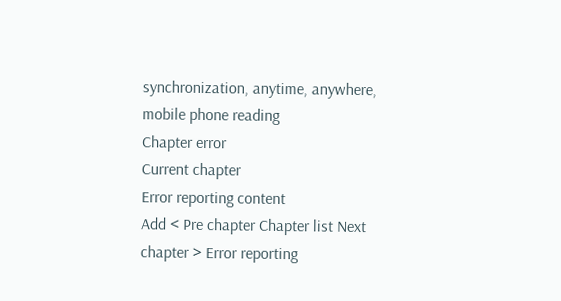synchronization, anytime, anywhere, mobile phone reading
Chapter error
Current chapter
Error reporting content
Add < Pre chapter Chapter list Next chapter > Error reporting